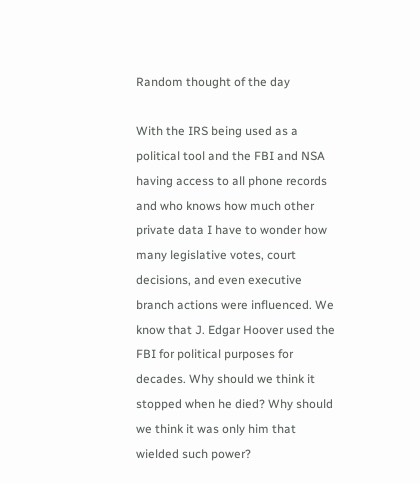Random thought of the day

With the IRS being used as a political tool and the FBI and NSA having access to all phone records and who knows how much other private data I have to wonder how many legislative votes, court decisions, and even executive branch actions were influenced. We know that J. Edgar Hoover used the FBI for political purposes for decades. Why should we think it stopped when he died? Why should we think it was only him that wielded such power?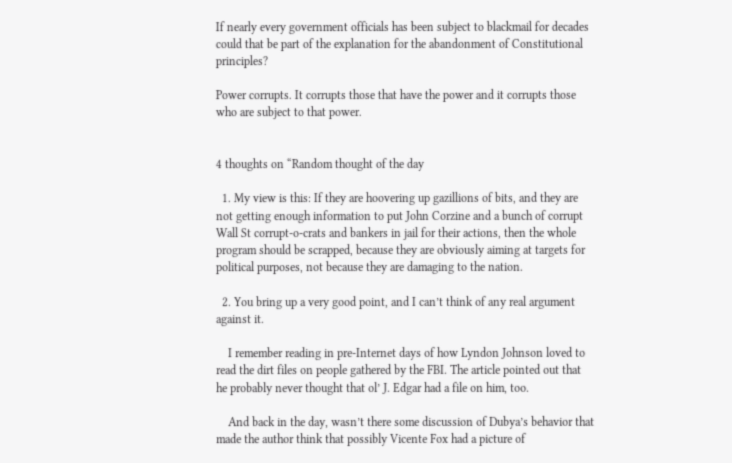If nearly every government officials has been subject to blackmail for decades could that be part of the explanation for the abandonment of Constitutional principles?

Power corrupts. It corrupts those that have the power and it corrupts those who are subject to that power.


4 thoughts on “Random thought of the day

  1. My view is this: If they are hoovering up gazillions of bits, and they are not getting enough information to put John Corzine and a bunch of corrupt Wall St corrupt-o-crats and bankers in jail for their actions, then the whole program should be scrapped, because they are obviously aiming at targets for political purposes, not because they are damaging to the nation.

  2. You bring up a very good point, and I can’t think of any real argument against it.

    I remember reading in pre-Internet days of how Lyndon Johnson loved to read the dirt files on people gathered by the FBI. The article pointed out that he probably never thought that ol’ J. Edgar had a file on him, too.

    And back in the day, wasn’t there some discussion of Dubya’s behavior that made the author think that possibly Vicente Fox had a picture of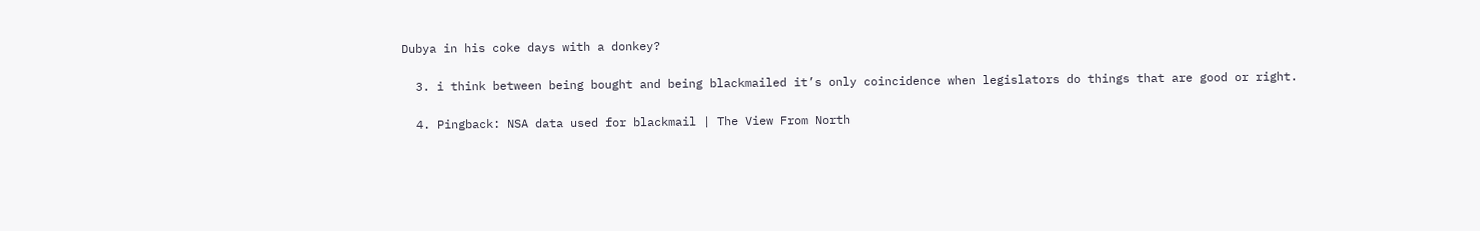Dubya in his coke days with a donkey?

  3. i think between being bought and being blackmailed it’s only coincidence when legislators do things that are good or right.

  4. Pingback: NSA data used for blackmail | The View From North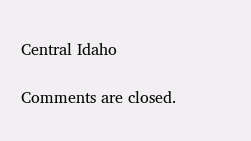Central Idaho

Comments are closed.